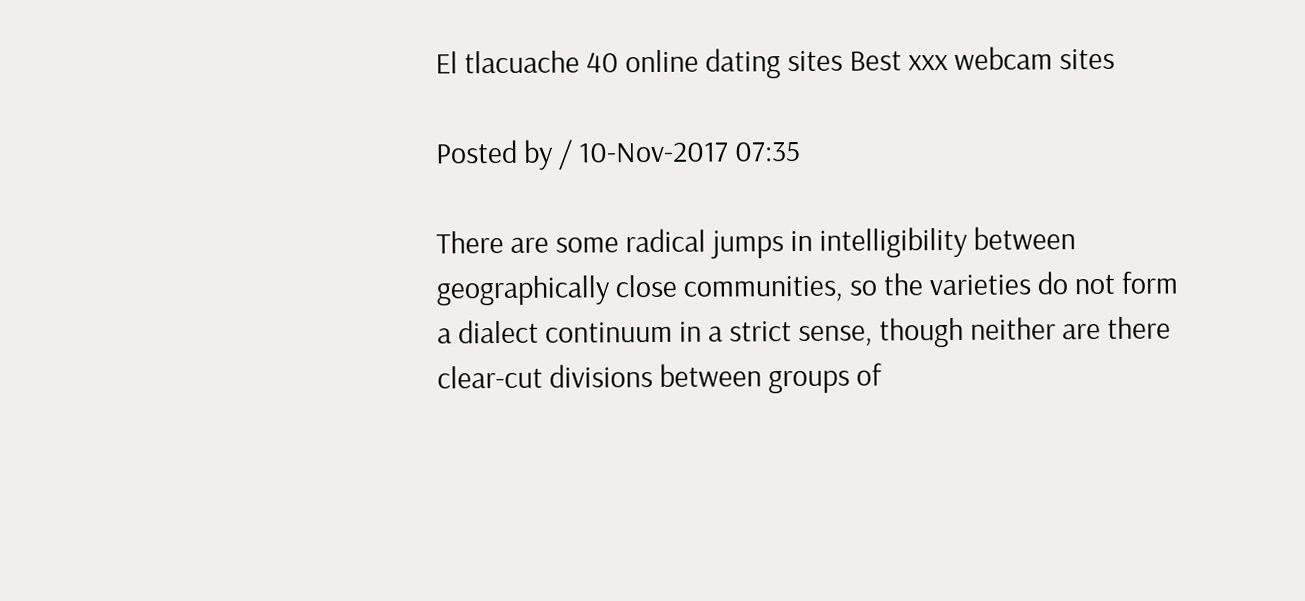El tlacuache 40 online dating sites Best xxx webcam sites

Posted by / 10-Nov-2017 07:35

There are some radical jumps in intelligibility between geographically close communities, so the varieties do not form a dialect continuum in a strict sense, though neither are there clear-cut divisions between groups of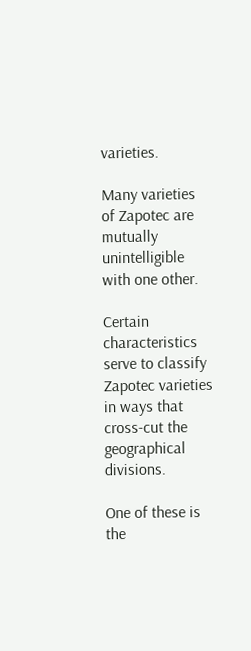varieties.

Many varieties of Zapotec are mutually unintelligible with one other.

Certain characteristics serve to classify Zapotec varieties in ways that cross-cut the geographical divisions.

One of these is the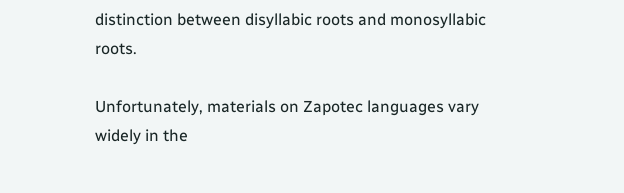distinction between disyllabic roots and monosyllabic roots.

Unfortunately, materials on Zapotec languages vary widely in the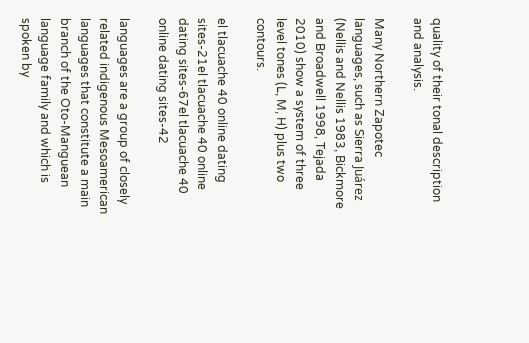quality of their tonal description and analysis.

Many Northern Zapotec languages, such as Sierra Juárez (Nellis and Nellis 1983, Bickmore and Broadwell 1998, Tejada 2010) show a system of three level tones (L, M, H) plus two contours.

el tlacuache 40 online dating sites-21el tlacuache 40 online dating sites-67el tlacuache 40 online dating sites-42

languages are a group of closely related indigenous Mesoamerican languages that constitute a main branch of the Oto-Manguean language family and which is spoken by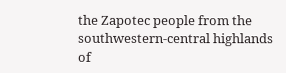the Zapotec people from the southwestern-central highlands of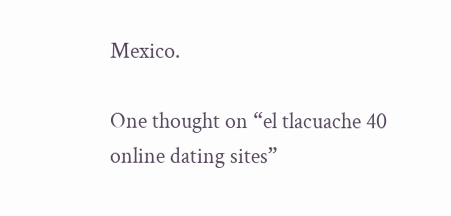Mexico.

One thought on “el tlacuache 40 online dating sites”